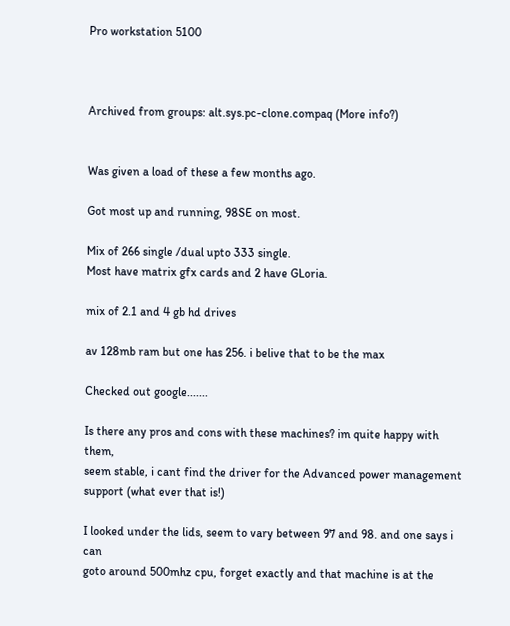Pro workstation 5100



Archived from groups: alt.sys.pc-clone.compaq (More info?)


Was given a load of these a few months ago.

Got most up and running, 98SE on most.

Mix of 266 single /dual upto 333 single.
Most have matrix gfx cards and 2 have GLoria.

mix of 2.1 and 4 gb hd drives

av 128mb ram but one has 256. i belive that to be the max

Checked out google.......

Is there any pros and cons with these machines? im quite happy with them,
seem stable, i cant find the driver for the Advanced power management
support (what ever that is!)

I looked under the lids, seem to vary between 97 and 98. and one says i can
goto around 500mhz cpu, forget exactly and that machine is at the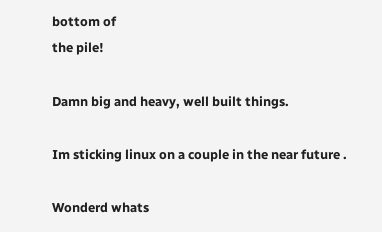bottom of
the pile!

Damn big and heavy, well built things.

Im sticking linux on a couple in the near future .

Wonderd whats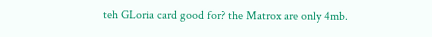teh GLoria card good for? the Matrox are only 4mb.